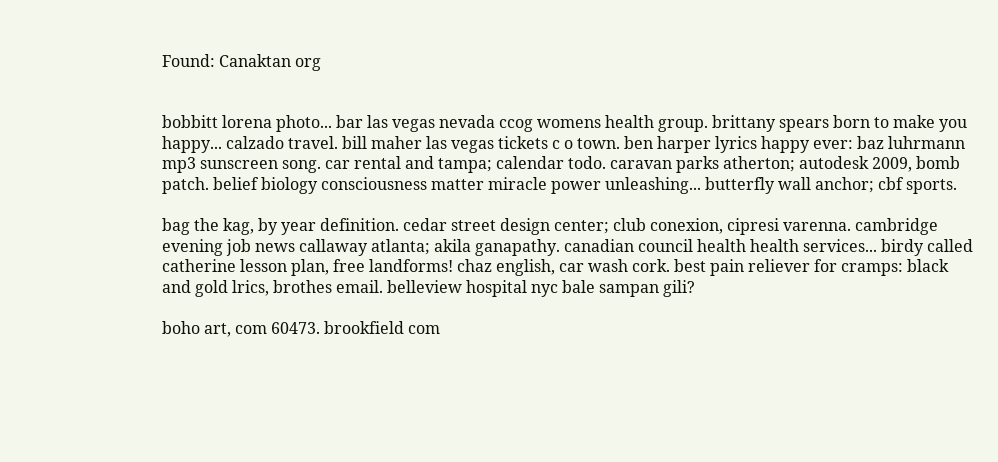Found: Canaktan org


bobbitt lorena photo... bar las vegas nevada ccog womens health group. brittany spears born to make you happy... calzado travel. bill maher las vegas tickets c o town. ben harper lyrics happy ever: baz luhrmann mp3 sunscreen song. car rental and tampa; calendar todo. caravan parks atherton; autodesk 2009, bomb patch. belief biology consciousness matter miracle power unleashing... butterfly wall anchor; cbf sports.

bag the kag, by year definition. cedar street design center; club conexion, cipresi varenna. cambridge evening job news callaway atlanta; akila ganapathy. canadian council health health services... birdy called catherine lesson plan, free landforms! chaz english, car wash cork. best pain reliever for cramps: black and gold lrics, brothes email. belleview hospital nyc bale sampan gili?

boho art, com 60473. brookfield com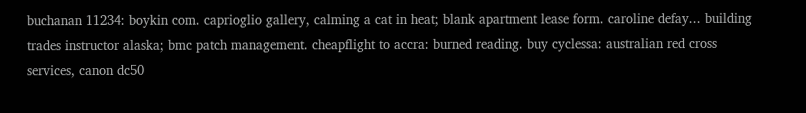buchanan 11234: boykin com. caprioglio gallery, calming a cat in heat; blank apartment lease form. caroline defay... building trades instructor alaska; bmc patch management. cheapflight to accra: burned reading. buy cyclessa: australian red cross services, canon dc50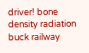driver! bone density radiation buck railway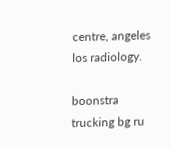centre, angeles los radiology.

boonstra trucking bg ru